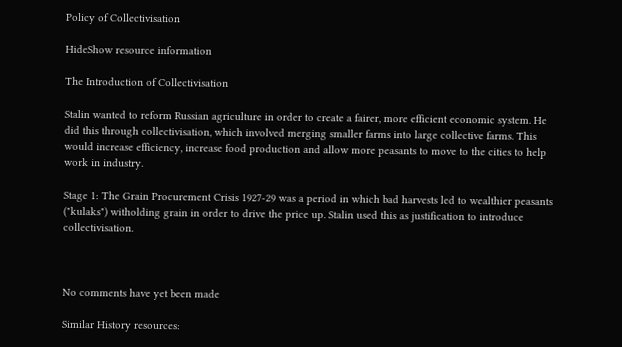Policy of Collectivisation

HideShow resource information

The Introduction of Collectivisation

Stalin wanted to reform Russian agriculture in order to create a fairer, more efficient economic system. He did this through collectivisation, which involved merging smaller farms into large collective farms. This would increase efficiency, increase food production and allow more peasants to move to the cities to help work in industry.

Stage 1: The Grain Procurement Crisis 1927-29 was a period in which bad harvests led to wealthier peasants ("kulaks") witholding grain in order to drive the price up. Stalin used this as justification to introduce collectivisation.



No comments have yet been made

Similar History resources: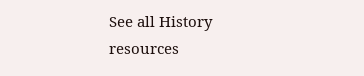See all History resources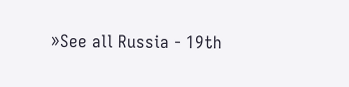»See all Russia - 19th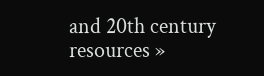and 20th century resources »